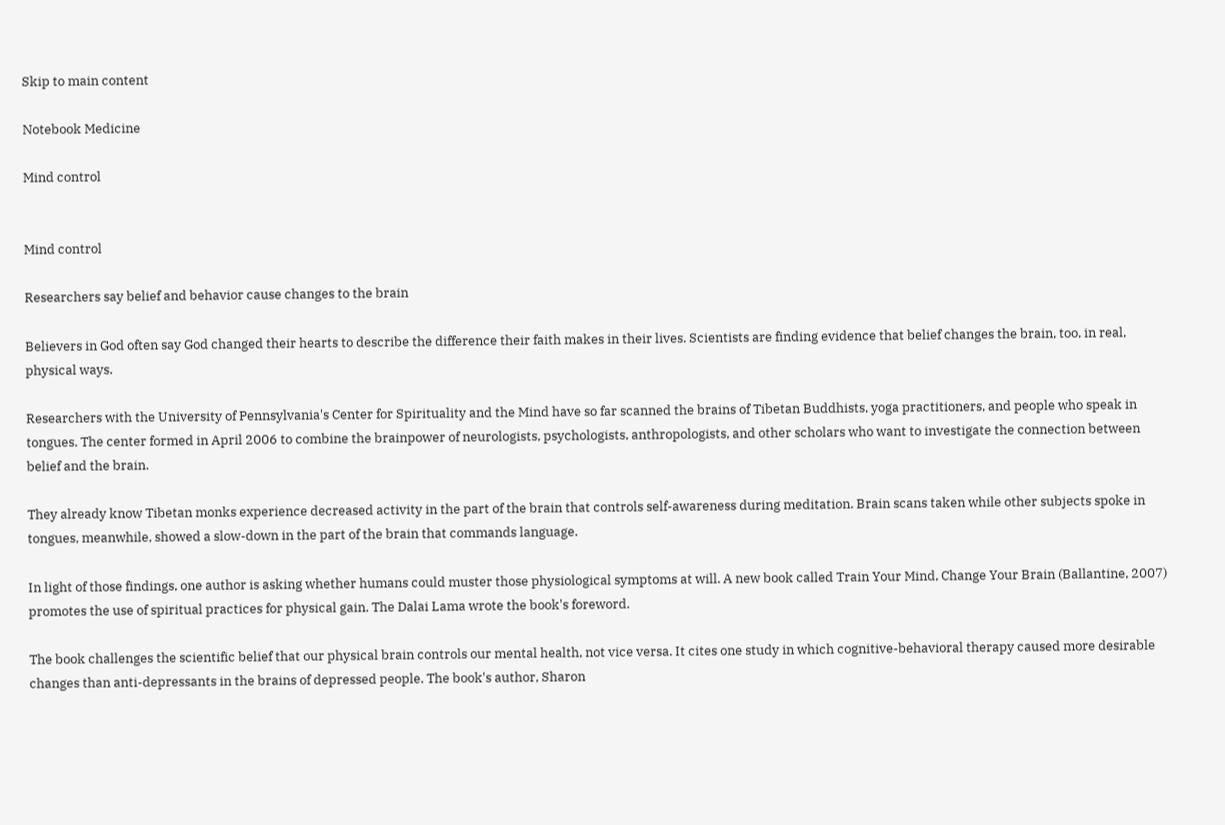Skip to main content

Notebook Medicine

Mind control


Mind control

Researchers say belief and behavior cause changes to the brain

Believers in God often say God changed their hearts to describe the difference their faith makes in their lives. Scientists are finding evidence that belief changes the brain, too, in real, physical ways.

Researchers with the University of Pennsylvania's Center for Spirituality and the Mind have so far scanned the brains of Tibetan Buddhists, yoga practitioners, and people who speak in tongues. The center formed in April 2006 to combine the brainpower of neurologists, psychologists, anthropologists, and other scholars who want to investigate the connection between belief and the brain.

They already know Tibetan monks experience decreased activity in the part of the brain that controls self-awareness during meditation. Brain scans taken while other subjects spoke in tongues, meanwhile, showed a slow-down in the part of the brain that commands language.

In light of those findings, one author is asking whether humans could muster those physiological symptoms at will. A new book called Train Your Mind, Change Your Brain (Ballantine, 2007) promotes the use of spiritual practices for physical gain. The Dalai Lama wrote the book's foreword.

The book challenges the scientific belief that our physical brain controls our mental health, not vice versa. It cites one study in which cognitive-behavioral therapy caused more desirable changes than anti-depressants in the brains of depressed people. The book's author, Sharon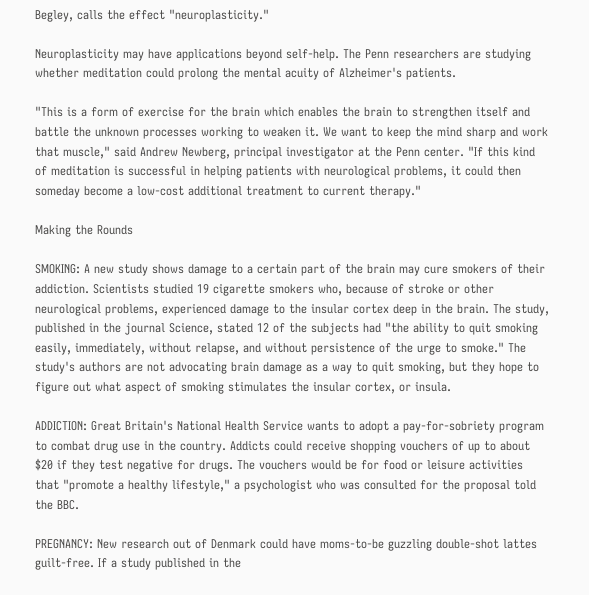Begley, calls the effect "neuroplasticity."

Neuroplasticity may have applications beyond self-help. The Penn researchers are studying whether meditation could prolong the mental acuity of Alzheimer's patients.

"This is a form of exercise for the brain which enables the brain to strengthen itself and battle the unknown processes working to weaken it. We want to keep the mind sharp and work that muscle," said Andrew Newberg, principal investigator at the Penn center. "If this kind of meditation is successful in helping patients with neurological problems, it could then someday become a low-cost additional treatment to current therapy."

Making the Rounds

SMOKING: A new study shows damage to a certain part of the brain may cure smokers of their addiction. Scientists studied 19 cigarette smokers who, because of stroke or other neurological problems, experienced damage to the insular cortex deep in the brain. The study, published in the journal Science, stated 12 of the subjects had "the ability to quit smoking easily, immediately, without relapse, and without persistence of the urge to smoke." The study's authors are not advocating brain damage as a way to quit smoking, but they hope to figure out what aspect of smoking stimulates the insular cortex, or insula.

ADDICTION: Great Britain's National Health Service wants to adopt a pay-for-sobriety program to combat drug use in the country. Addicts could receive shopping vouchers of up to about $20 if they test negative for drugs. The vouchers would be for food or leisure activities that "promote a healthy lifestyle," a psychologist who was consulted for the proposal told the BBC.

PREGNANCY: New research out of Denmark could have moms-to-be guzzling double-shot lattes guilt-free. If a study published in the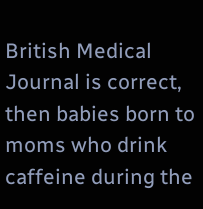British Medical Journal is correct, then babies born to moms who drink caffeine during the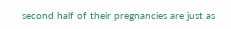second half of their pregnancies are just as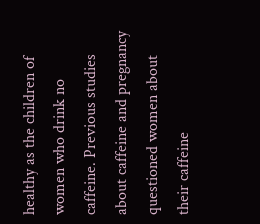healthy as the children of women who drink no caffeine. Previous studies about caffeine and pregnancy questioned women about their caffeine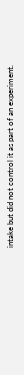intake but did not control it as part of an experiment.